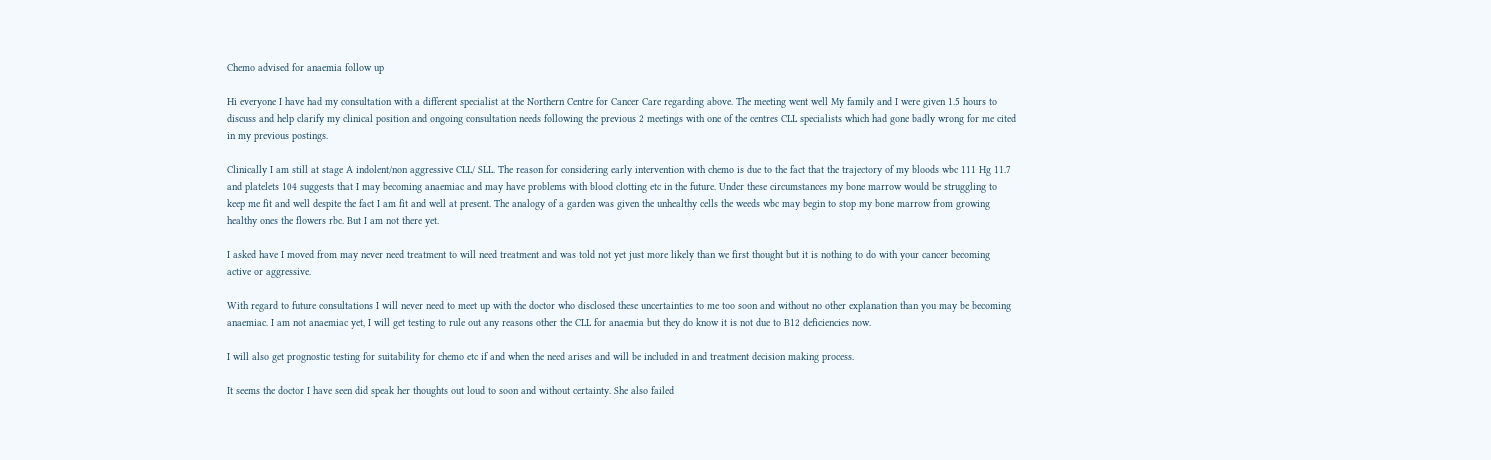Chemo advised for anaemia follow up

Hi everyone I have had my consultation with a different specialist at the Northern Centre for Cancer Care regarding above. The meeting went well My family and I were given 1.5 hours to discuss and help clarify my clinical position and ongoing consultation needs following the previous 2 meetings with one of the centres CLL specialists which had gone badly wrong for me cited in my previous postings.

Clinically I am still at stage A indolent/non aggressive CLL/ SLL. The reason for considering early intervention with chemo is due to the fact that the trajectory of my bloods wbc 111 Hg 11.7 and platelets 104 suggests that I may becoming anaemiac and may have problems with blood clotting etc in the future. Under these circumstances my bone marrow would be struggling to keep me fit and well despite the fact I am fit and well at present. The analogy of a garden was given the unhealthy cells the weeds wbc may begin to stop my bone marrow from growing healthy ones the flowers rbc. But I am not there yet.

I asked have I moved from may never need treatment to will need treatment and was told not yet just more likely than we first thought but it is nothing to do with your cancer becoming active or aggressive.

With regard to future consultations I will never need to meet up with the doctor who disclosed these uncertainties to me too soon and without no other explanation than you may be becoming anaemiac. I am not anaemiac yet, I will get testing to rule out any reasons other the CLL for anaemia but they do know it is not due to B12 deficiencies now.

I will also get prognostic testing for suitability for chemo etc if and when the need arises and will be included in and treatment decision making process.

It seems the doctor I have seen did speak her thoughts out loud to soon and without certainty. She also failed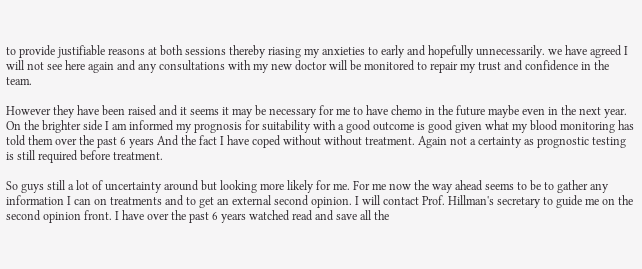to provide justifiable reasons at both sessions thereby riasing my anxieties to early and hopefully unnecessarily. we have agreed I will not see here again and any consultations with my new doctor will be monitored to repair my trust and confidence in the team.

However they have been raised and it seems it may be necessary for me to have chemo in the future maybe even in the next year. On the brighter side I am informed my prognosis for suitability with a good outcome is good given what my blood monitoring has told them over the past 6 years And the fact I have coped without without treatment. Again not a certainty as prognostic testing is still required before treatment.

So guys still a lot of uncertainty around but looking more likely for me. For me now the way ahead seems to be to gather any information I can on treatments and to get an external second opinion. I will contact Prof. Hillman's secretary to guide me on the second opinion front. I have over the past 6 years watched read and save all the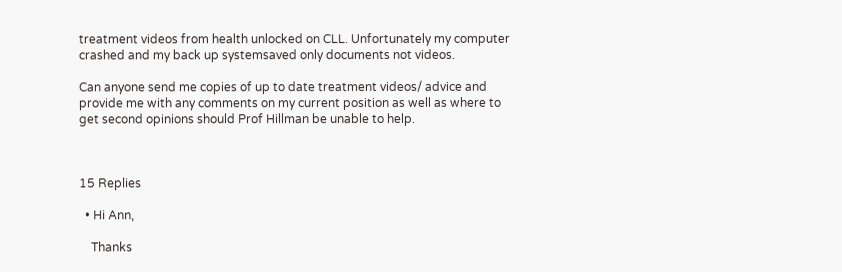treatment videos from health unlocked on CLL. Unfortunately my computer crashed and my back up systemsaved only documents not videos.

Can anyone send me copies of up to date treatment videos/ advice and provide me with any comments on my current position as well as where to get second opinions should Prof Hillman be unable to help.



15 Replies

  • Hi Ann,

    Thanks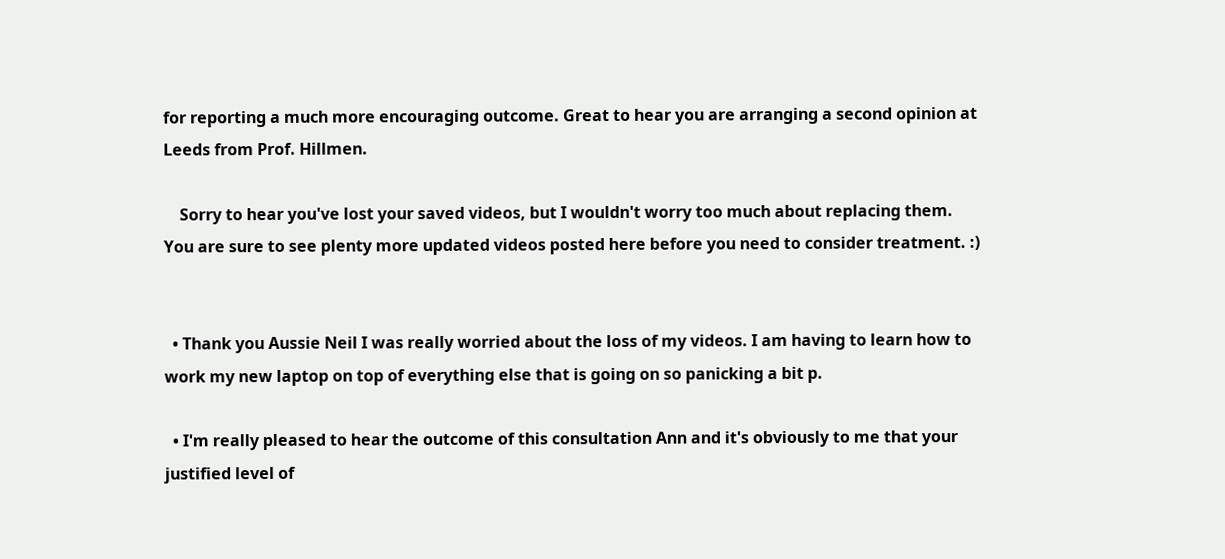for reporting a much more encouraging outcome. Great to hear you are arranging a second opinion at Leeds from Prof. Hillmen.

    Sorry to hear you've lost your saved videos, but I wouldn't worry too much about replacing them. You are sure to see plenty more updated videos posted here before you need to consider treatment. :)


  • Thank you Aussie Neil I was really worried about the loss of my videos. I am having to learn how to work my new laptop on top of everything else that is going on so panicking a bit p.

  • I'm really pleased to hear the outcome of this consultation Ann and it's obviously to me that your justified level of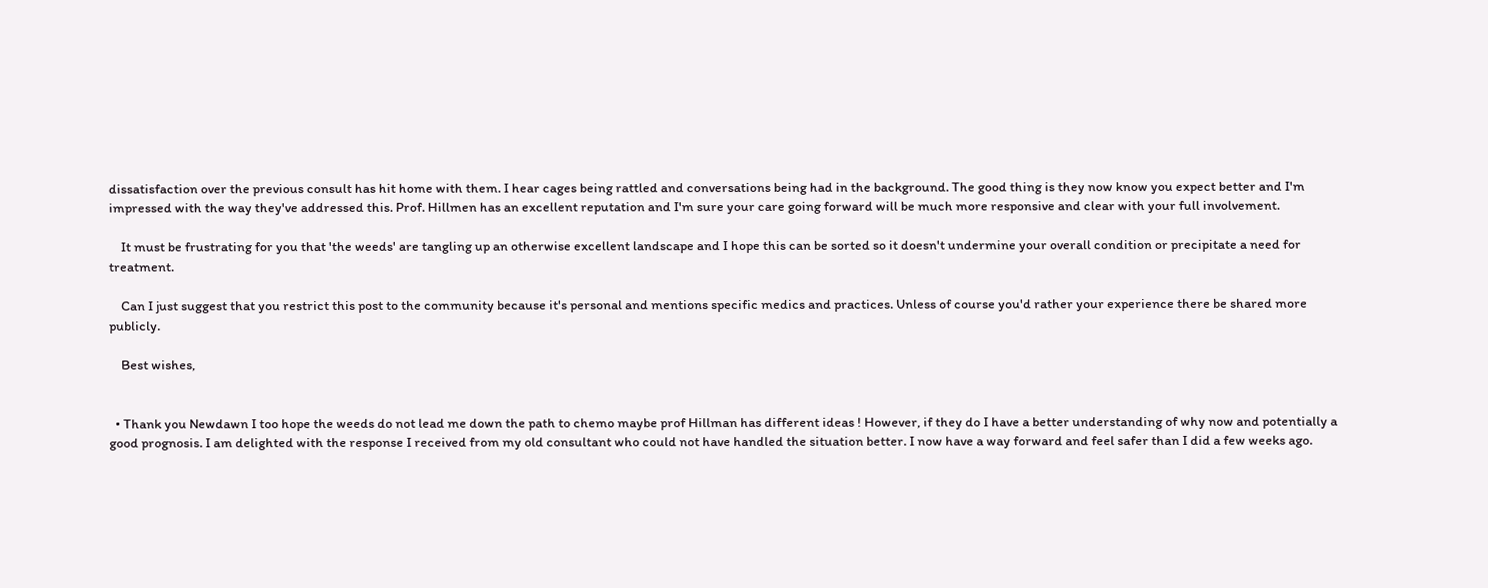dissatisfaction over the previous consult has hit home with them. I hear cages being rattled and conversations being had in the background. The good thing is they now know you expect better and I'm impressed with the way they've addressed this. Prof. Hillmen has an excellent reputation and I'm sure your care going forward will be much more responsive and clear with your full involvement.

    It must be frustrating for you that 'the weeds' are tangling up an otherwise excellent landscape and I hope this can be sorted so it doesn't undermine your overall condition or precipitate a need for treatment.

    Can I just suggest that you restrict this post to the community because it's personal and mentions specific medics and practices. Unless of course you'd rather your experience there be shared more publicly.

    Best wishes,


  • Thank you Newdawn I too hope the weeds do not lead me down the path to chemo maybe prof Hillman has different ideas ! However, if they do I have a better understanding of why now and potentially a good prognosis. I am delighted with the response I received from my old consultant who could not have handled the situation better. I now have a way forward and feel safer than I did a few weeks ago.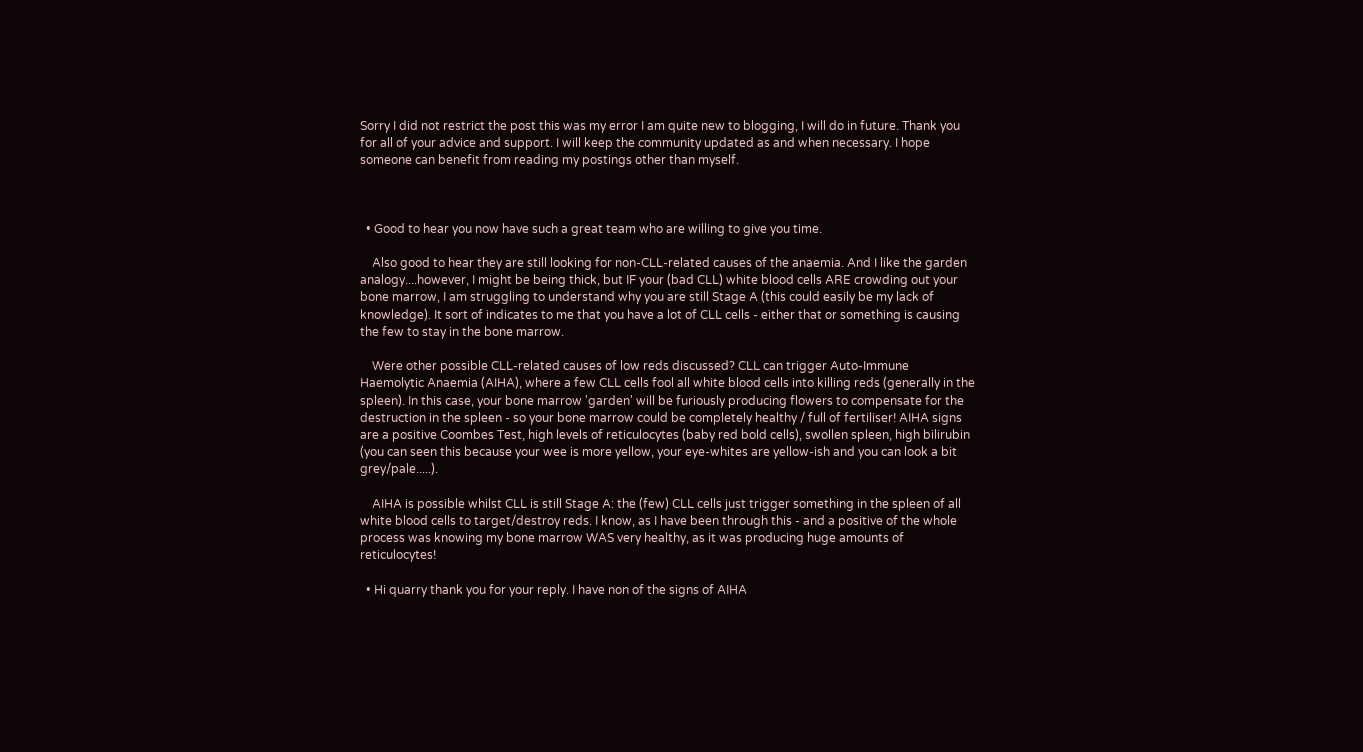Sorry I did not restrict the post this was my error I am quite new to blogging, I will do in future. Thank you for all of your advice and support. I will keep the community updated as and when necessary. I hope someone can benefit from reading my postings other than myself.



  • Good to hear you now have such a great team who are willing to give you time.

    Also good to hear they are still looking for non-CLL-related causes of the anaemia. And I like the garden analogy....however, I might be being thick, but IF your (bad CLL) white blood cells ARE crowding out your bone marrow, I am struggling to understand why you are still Stage A (this could easily be my lack of knowledge). It sort of indicates to me that you have a lot of CLL cells - either that or something is causing the few to stay in the bone marrow.

    Were other possible CLL-related causes of low reds discussed? CLL can trigger Auto-Immune Haemolytic Anaemia (AIHA), where a few CLL cells fool all white blood cells into killing reds (generally in the spleen). In this case, your bone marrow 'garden' will be furiously producing flowers to compensate for the destruction in the spleen - so your bone marrow could be completely healthy / full of fertiliser! AIHA signs are a positive Coombes Test, high levels of reticulocytes (baby red bold cells), swollen spleen, high bilirubin (you can seen this because your wee is more yellow, your eye-whites are yellow-ish and you can look a bit grey/pale.....).

    AIHA is possible whilst CLL is still Stage A: the (few) CLL cells just trigger something in the spleen of all white blood cells to target/destroy reds. I know, as I have been through this - and a positive of the whole process was knowing my bone marrow WAS very healthy, as it was producing huge amounts of reticulocytes!

  • Hi quarry thank you for your reply. I have non of the signs of AIHA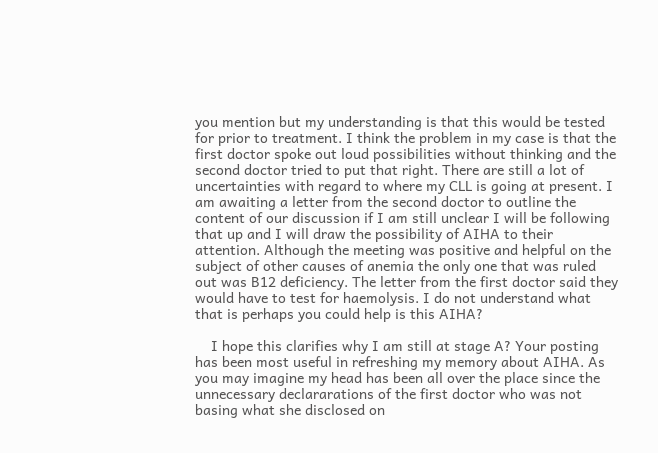you mention but my understanding is that this would be tested for prior to treatment. I think the problem in my case is that the first doctor spoke out loud possibilities without thinking and the second doctor tried to put that right. There are still a lot of uncertainties with regard to where my CLL is going at present. I am awaiting a letter from the second doctor to outline the content of our discussion if I am still unclear I will be following that up and I will draw the possibility of AIHA to their attention. Although the meeting was positive and helpful on the subject of other causes of anemia the only one that was ruled out was B12 deficiency. The letter from the first doctor said they would have to test for haemolysis. I do not understand what that is perhaps you could help is this AIHA?

    I hope this clarifies why I am still at stage A? Your posting has been most useful in refreshing my memory about AIHA. As you may imagine my head has been all over the place since the unnecessary declararations of the first doctor who was not basing what she disclosed on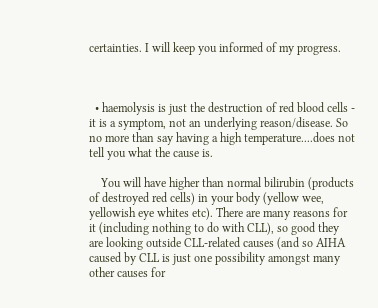certainties. I will keep you informed of my progress.



  • haemolysis is just the destruction of red blood cells - it is a symptom, not an underlying reason/disease. So no more than say having a high temperature....does not tell you what the cause is.

    You will have higher than normal bilirubin (products of destroyed red cells) in your body (yellow wee, yellowish eye whites etc). There are many reasons for it (including nothing to do with CLL), so good they are looking outside CLL-related causes (and so AIHA caused by CLL is just one possibility amongst many other causes for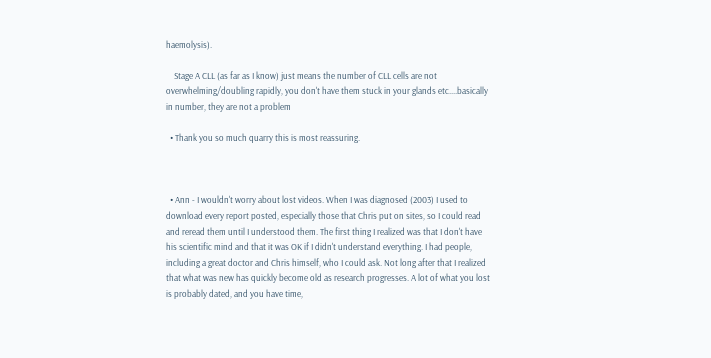haemolysis).

    Stage A CLL (as far as I know) just means the number of CLL cells are not overwhelming/doubling rapidly, you don't have them stuck in your glands etc....basically in number, they are not a problem

  • Thank you so much quarry this is most reassuring.



  • Ann - I wouldn't worry about lost videos. When I was diagnosed (2003) I used to download every report posted, especially those that Chris put on sites, so I could read and reread them until I understood them. The first thing I realized was that I don't have his scientific mind and that it was OK if I didn't understand everything. I had people, including a great doctor and Chris himself, who I could ask. Not long after that I realized that what was new has quickly become old as research progresses. A lot of what you lost is probably dated, and you have time,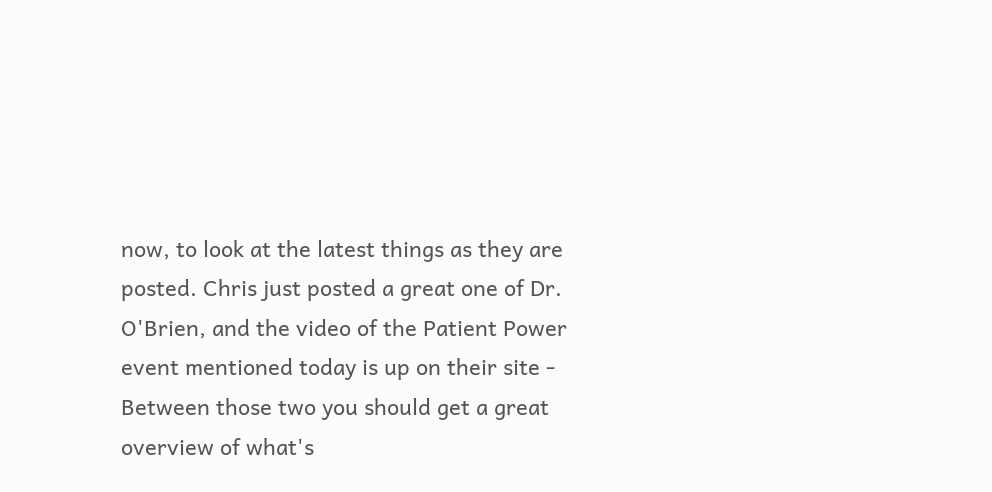now, to look at the latest things as they are posted. Chris just posted a great one of Dr. O'Brien, and the video of the Patient Power event mentioned today is up on their site - Between those two you should get a great overview of what's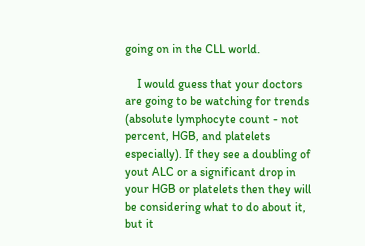going on in the CLL world.

    I would guess that your doctors are going to be watching for trends (absolute lymphocyte count - not percent, HGB, and platelets especially). If they see a doubling of yout ALC or a significant drop in your HGB or platelets then they will be considering what to do about it, but it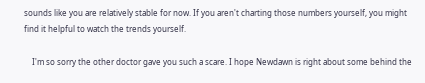sounds like you are relatively stable for now. If you aren't charting those numbers yourself, you might find it helpful to watch the trends yourself.

    I'm so sorry the other doctor gave you such a scare. I hope Newdawn is right about some behind the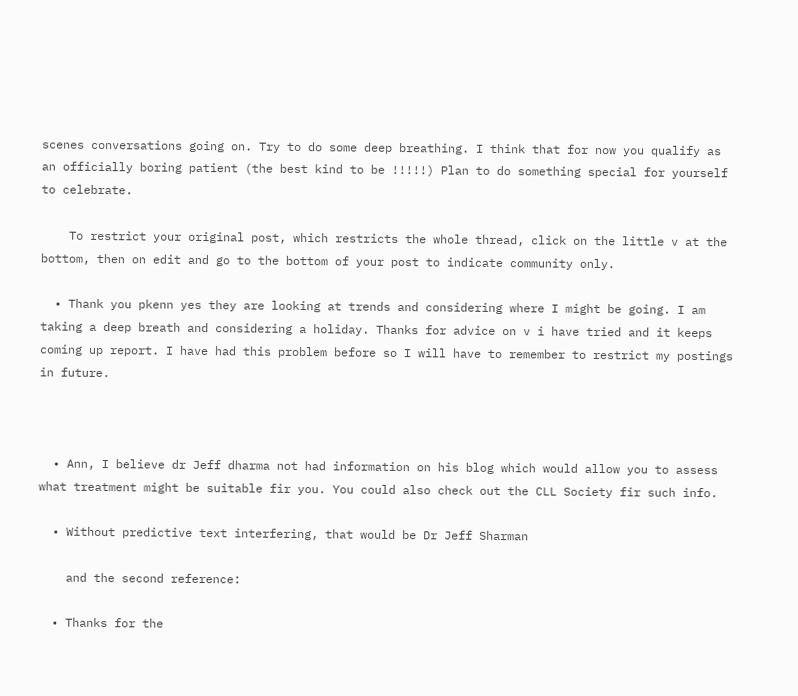scenes conversations going on. Try to do some deep breathing. I think that for now you qualify as an officially boring patient (the best kind to be !!!!!) Plan to do something special for yourself to celebrate.

    To restrict your original post, which restricts the whole thread, click on the little v at the bottom, then on edit and go to the bottom of your post to indicate community only.

  • Thank you pkenn yes they are looking at trends and considering where I might be going. I am taking a deep breath and considering a holiday. Thanks for advice on v i have tried and it keeps coming up report. I have had this problem before so I will have to remember to restrict my postings in future.



  • Ann, I believe dr Jeff dharma not had information on his blog which would allow you to assess what treatment might be suitable fir you. You could also check out the CLL Society fir such info.

  • Without predictive text interfering, that would be Dr Jeff Sharman

    and the second reference:

  • Thanks for the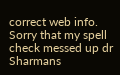correct web info. Sorry that my spell check messed up dr Sharmans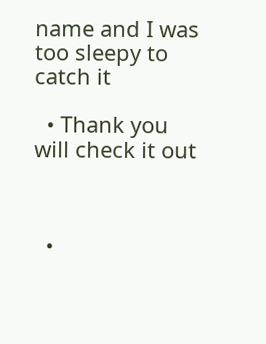name and I was too sleepy to catch it

  • Thank you will check it out



  •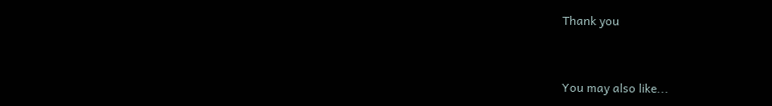Thank you


You may also like...